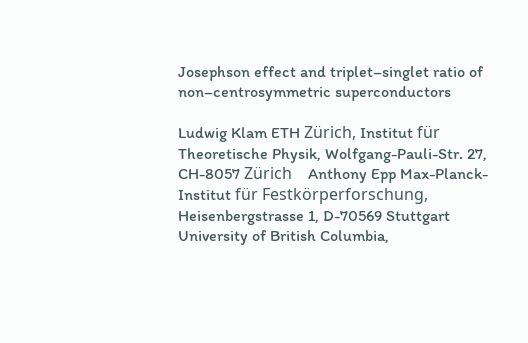Josephson effect and triplet–singlet ratio of non–centrosymmetric superconductors

Ludwig Klam ETH Zürich, Institut für Theoretische Physik, Wolfgang-Pauli-Str. 27, CH-8057 Zürich    Anthony Epp Max-Planck-Institut für Festkörperforschung, Heisenbergstrasse 1, D-70569 Stuttgart University of British Columbia,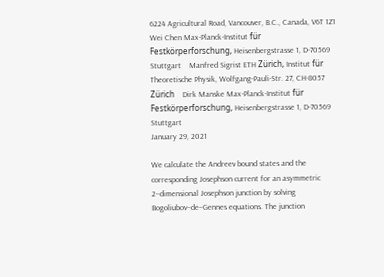6224 Agricultural Road, Vancouver, B.C., Canada, V6T 1Z1    Wei Chen Max-Planck-Institut für Festkörperforschung, Heisenbergstrasse 1, D-70569 Stuttgart    Manfred Sigrist ETH Zürich, Institut für Theoretische Physik, Wolfgang-Pauli-Str. 27, CH-8057 Zürich    Dirk Manske Max-Planck-Institut für Festkörperforschung, Heisenbergstrasse 1, D-70569 Stuttgart
January 29, 2021

We calculate the Andreev bound states and the corresponding Josephson current for an asymmetric 2–dimensional Josephson junction by solving Bogoliubov–de–Gennes equations. The junction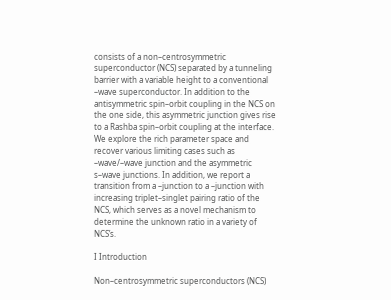consists of a non–centrosymmetric superconductor (NCS) separated by a tunneling barrier with a variable height to a conventional –wave superconductor. In addition to the antisymmetric spin–orbit coupling in the NCS on the one side, this asymmetric junction gives rise to a Rashba spin–orbit coupling at the interface. We explore the rich parameter space and recover various limiting cases such as –wave/–wave junction and the asymmetric s–wave junctions. In addition, we report a transition from a –junction to a –junction with increasing triplet–singlet pairing ratio of the NCS, which serves as a novel mechanism to determine the unknown ratio in a variety of NCS’s.

I Introduction

Non–centrosymmetric superconductors (NCS)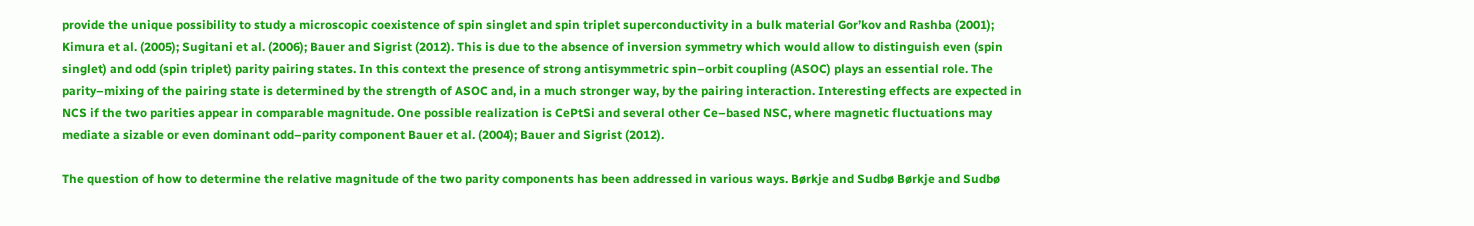provide the unique possibility to study a microscopic coexistence of spin singlet and spin triplet superconductivity in a bulk material Gor’kov and Rashba (2001); Kimura et al. (2005); Sugitani et al. (2006); Bauer and Sigrist (2012). This is due to the absence of inversion symmetry which would allow to distinguish even (spin singlet) and odd (spin triplet) parity pairing states. In this context the presence of strong antisymmetric spin–orbit coupling (ASOC) plays an essential role. The parity–mixing of the pairing state is determined by the strength of ASOC and, in a much stronger way, by the pairing interaction. Interesting effects are expected in NCS if the two parities appear in comparable magnitude. One possible realization is CePtSi and several other Ce–based NSC, where magnetic fluctuations may mediate a sizable or even dominant odd–parity component Bauer et al. (2004); Bauer and Sigrist (2012).

The question of how to determine the relative magnitude of the two parity components has been addressed in various ways. Børkje and Sudbø Børkje and Sudbø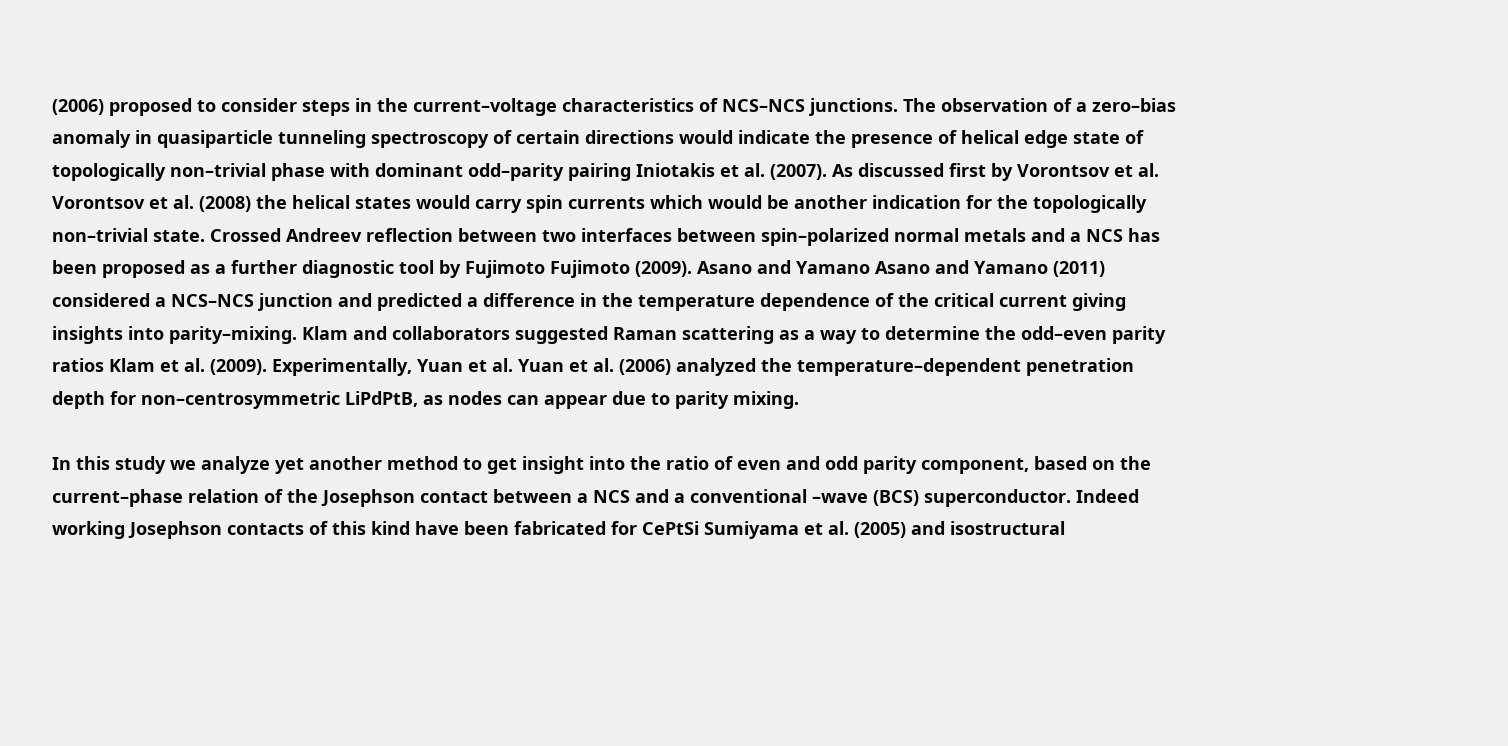(2006) proposed to consider steps in the current–voltage characteristics of NCS–NCS junctions. The observation of a zero–bias anomaly in quasiparticle tunneling spectroscopy of certain directions would indicate the presence of helical edge state of topologically non–trivial phase with dominant odd–parity pairing Iniotakis et al. (2007). As discussed first by Vorontsov et al. Vorontsov et al. (2008) the helical states would carry spin currents which would be another indication for the topologically non–trivial state. Crossed Andreev reflection between two interfaces between spin–polarized normal metals and a NCS has been proposed as a further diagnostic tool by Fujimoto Fujimoto (2009). Asano and Yamano Asano and Yamano (2011) considered a NCS–NCS junction and predicted a difference in the temperature dependence of the critical current giving insights into parity–mixing. Klam and collaborators suggested Raman scattering as a way to determine the odd–even parity ratios Klam et al. (2009). Experimentally, Yuan et al. Yuan et al. (2006) analyzed the temperature–dependent penetration depth for non–centrosymmetric LiPdPtB, as nodes can appear due to parity mixing.

In this study we analyze yet another method to get insight into the ratio of even and odd parity component, based on the current–phase relation of the Josephson contact between a NCS and a conventional –wave (BCS) superconductor. Indeed working Josephson contacts of this kind have been fabricated for CePtSi Sumiyama et al. (2005) and isostructural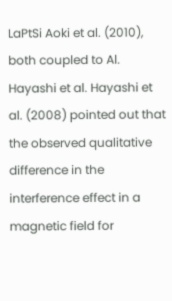LaPtSi Aoki et al. (2010), both coupled to Al. Hayashi et al. Hayashi et al. (2008) pointed out that the observed qualitative difference in the interference effect in a magnetic field for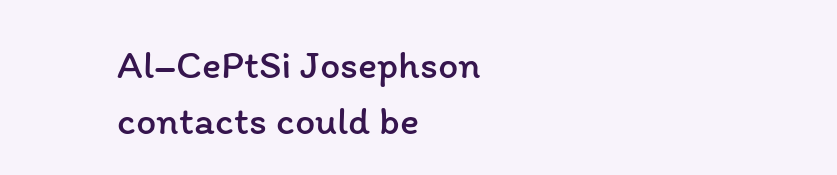Al–CePtSi Josephson contacts could be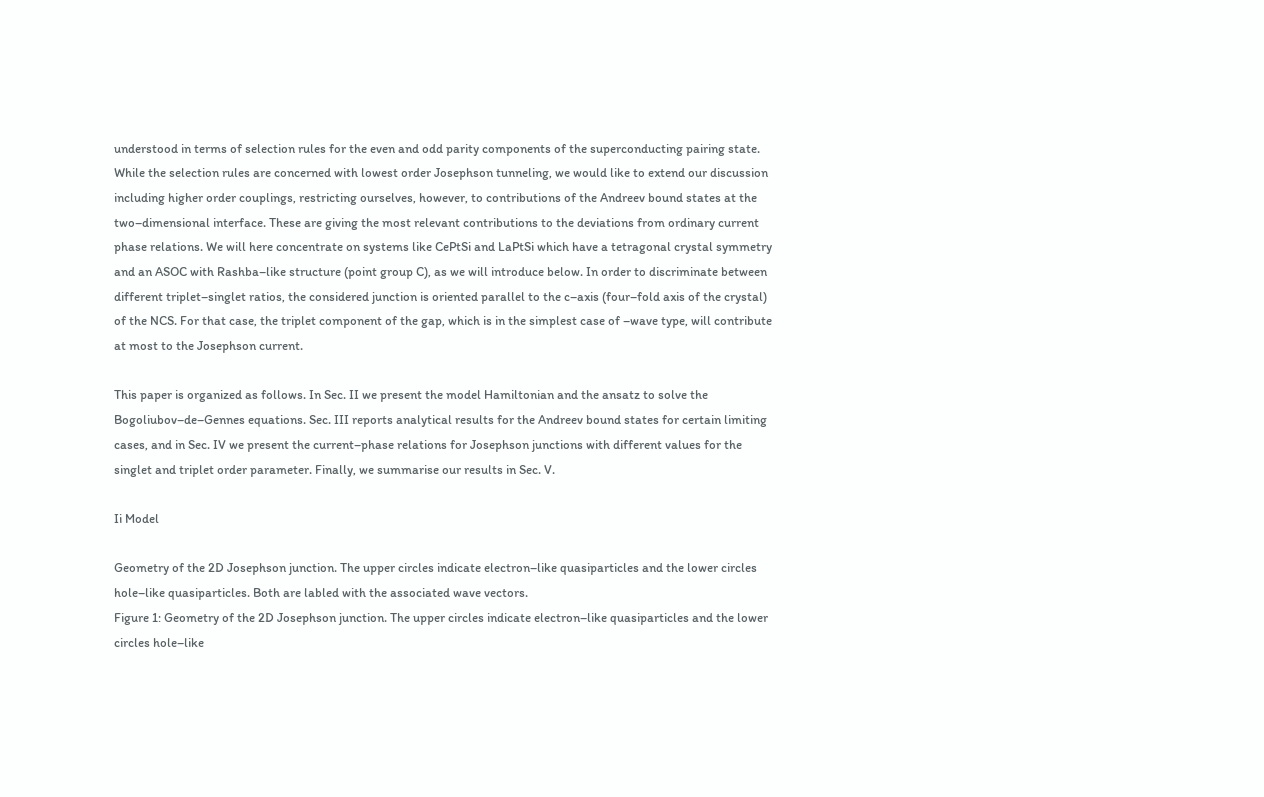understood in terms of selection rules for the even and odd parity components of the superconducting pairing state. While the selection rules are concerned with lowest order Josephson tunneling, we would like to extend our discussion including higher order couplings, restricting ourselves, however, to contributions of the Andreev bound states at the two–dimensional interface. These are giving the most relevant contributions to the deviations from ordinary current phase relations. We will here concentrate on systems like CePtSi and LaPtSi which have a tetragonal crystal symmetry and an ASOC with Rashba–like structure (point group C), as we will introduce below. In order to discriminate between different triplet–singlet ratios, the considered junction is oriented parallel to the c–axis (four–fold axis of the crystal) of the NCS. For that case, the triplet component of the gap, which is in the simplest case of –wave type, will contribute at most to the Josephson current.

This paper is organized as follows. In Sec. II we present the model Hamiltonian and the ansatz to solve the Bogoliubov–de–Gennes equations. Sec. III reports analytical results for the Andreev bound states for certain limiting cases, and in Sec. IV we present the current–phase relations for Josephson junctions with different values for the singlet and triplet order parameter. Finally, we summarise our results in Sec. V.

Ii Model

Geometry of the 2D Josephson junction. The upper circles indicate electron–like quasiparticles and the lower circles hole–like quasiparticles. Both are labled with the associated wave vectors.
Figure 1: Geometry of the 2D Josephson junction. The upper circles indicate electron–like quasiparticles and the lower circles hole–like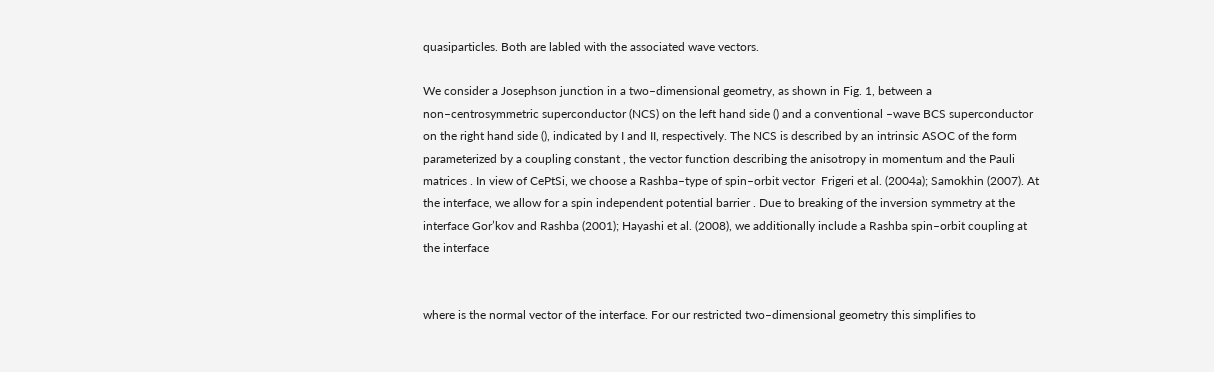quasiparticles. Both are labled with the associated wave vectors.

We consider a Josephson junction in a two–dimensional geometry, as shown in Fig. 1, between a non–centrosymmetric superconductor (NCS) on the left hand side () and a conventional –wave BCS superconductor on the right hand side (), indicated by I and II, respectively. The NCS is described by an intrinsic ASOC of the form parameterized by a coupling constant , the vector function describing the anisotropy in momentum and the Pauli matrices . In view of CePtSi, we choose a Rashba–type of spin–orbit vector  Frigeri et al. (2004a); Samokhin (2007). At the interface, we allow for a spin independent potential barrier . Due to breaking of the inversion symmetry at the interface Gor’kov and Rashba (2001); Hayashi et al. (2008), we additionally include a Rashba spin–orbit coupling at the interface


where is the normal vector of the interface. For our restricted two–dimensional geometry this simplifies to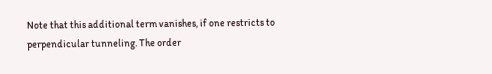Note that this additional term vanishes, if one restricts to perpendicular tunneling. The order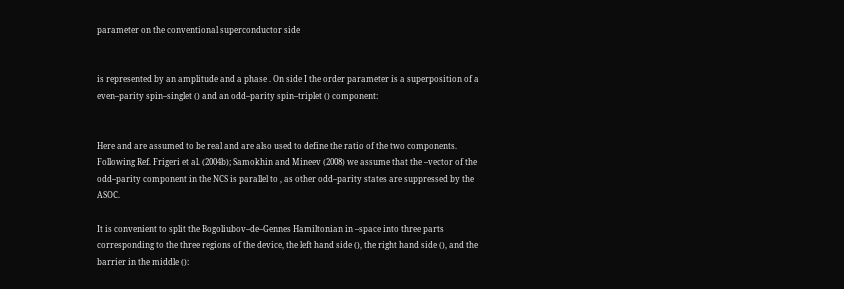parameter on the conventional superconductor side


is represented by an amplitude and a phase . On side I the order parameter is a superposition of a even–parity spin–singlet () and an odd–parity spin–triplet () component:


Here and are assumed to be real and are also used to define the ratio of the two components. Following Ref. Frigeri et al. (2004b); Samokhin and Mineev (2008) we assume that the –vector of the odd–parity component in the NCS is parallel to , as other odd–parity states are suppressed by the ASOC.

It is convenient to split the Bogoliubov–de–Gennes Hamiltonian in –space into three parts corresponding to the three regions of the device, the left hand side (), the right hand side (), and the barrier in the middle ():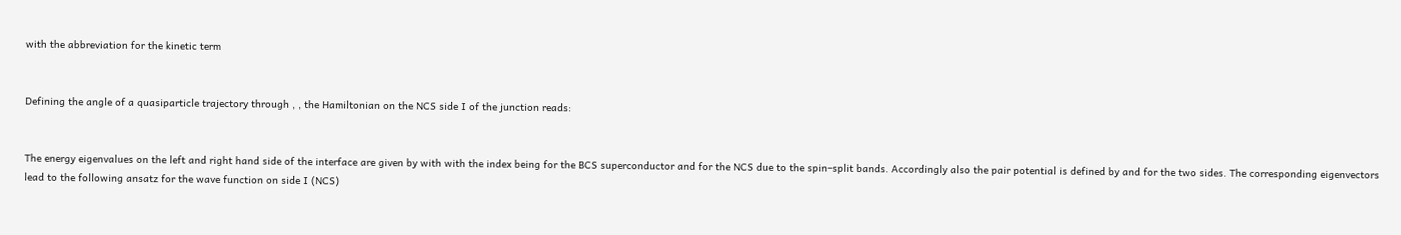with the abbreviation for the kinetic term


Defining the angle of a quasiparticle trajectory through , , the Hamiltonian on the NCS side I of the junction reads:


The energy eigenvalues on the left and right hand side of the interface are given by with with the index being for the BCS superconductor and for the NCS due to the spin–split bands. Accordingly also the pair potential is defined by and for the two sides. The corresponding eigenvectors lead to the following ansatz for the wave function on side I (NCS)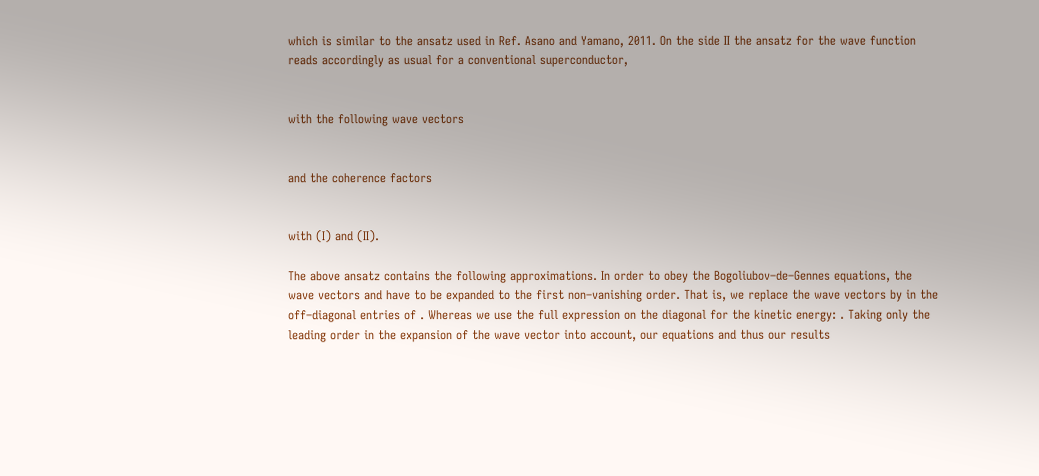which is similar to the ansatz used in Ref. Asano and Yamano, 2011. On the side II the ansatz for the wave function reads accordingly as usual for a conventional superconductor,


with the following wave vectors


and the coherence factors


with (I) and (II).

The above ansatz contains the following approximations. In order to obey the Bogoliubov–de–Gennes equations, the wave vectors and have to be expanded to the first non–vanishing order. That is, we replace the wave vectors by in the off–diagonal entries of . Whereas we use the full expression on the diagonal for the kinetic energy: . Taking only the leading order in the expansion of the wave vector into account, our equations and thus our results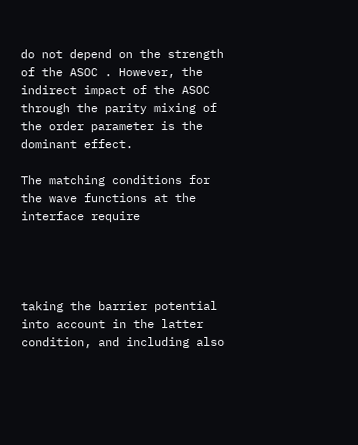do not depend on the strength of the ASOC . However, the indirect impact of the ASOC through the parity mixing of the order parameter is the dominant effect.

The matching conditions for the wave functions at the interface require




taking the barrier potential into account in the latter condition, and including also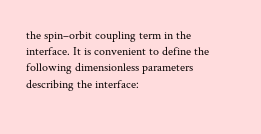the spin–orbit coupling term in the interface. It is convenient to define the following dimensionless parameters describing the interface: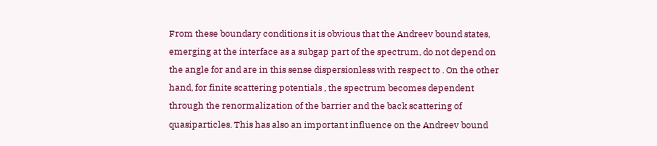From these boundary conditions it is obvious that the Andreev bound states, emerging at the interface as a subgap part of the spectrum, do not depend on the angle for and are in this sense dispersionless with respect to . On the other hand, for finite scattering potentials , the spectrum becomes dependent through the renormalization of the barrier and the back scattering of quasiparticles. This has also an important influence on the Andreev bound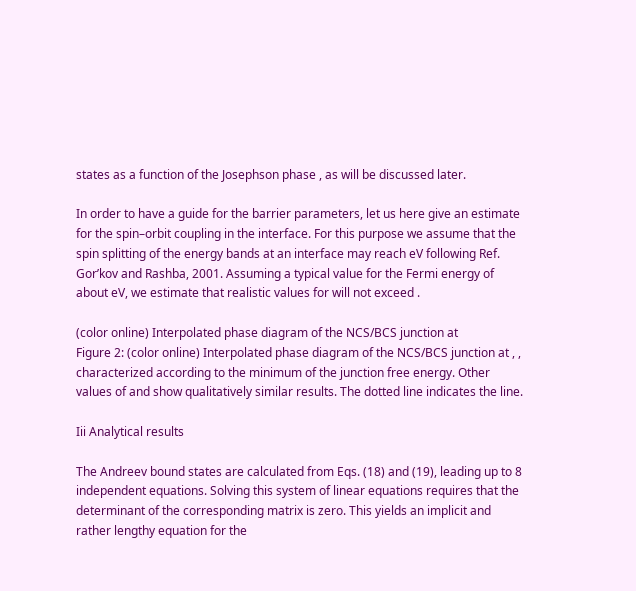states as a function of the Josephson phase , as will be discussed later.

In order to have a guide for the barrier parameters, let us here give an estimate for the spin–orbit coupling in the interface. For this purpose we assume that the spin splitting of the energy bands at an interface may reach eV following Ref. Gor’kov and Rashba, 2001. Assuming a typical value for the Fermi energy of about eV, we estimate that realistic values for will not exceed .

(color online) Interpolated phase diagram of the NCS/BCS junction at
Figure 2: (color online) Interpolated phase diagram of the NCS/BCS junction at , , characterized according to the minimum of the junction free energy. Other values of and show qualitatively similar results. The dotted line indicates the line.

Iii Analytical results

The Andreev bound states are calculated from Eqs. (18) and (19), leading up to 8 independent equations. Solving this system of linear equations requires that the determinant of the corresponding matrix is zero. This yields an implicit and rather lengthy equation for the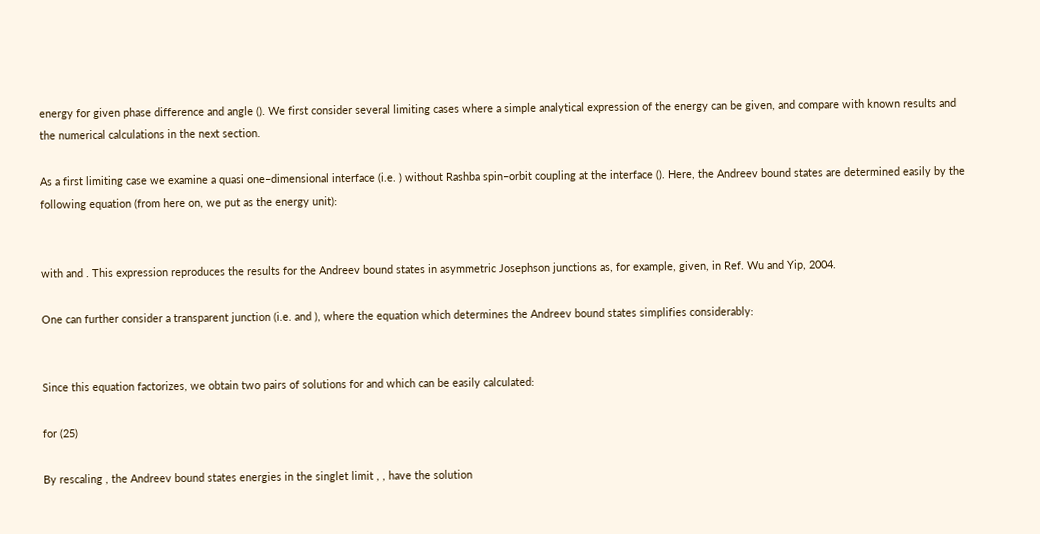energy for given phase difference and angle (). We first consider several limiting cases where a simple analytical expression of the energy can be given, and compare with known results and the numerical calculations in the next section.

As a first limiting case we examine a quasi one–dimensional interface (i.e. ) without Rashba spin–orbit coupling at the interface (). Here, the Andreev bound states are determined easily by the following equation (from here on, we put as the energy unit):


with and . This expression reproduces the results for the Andreev bound states in asymmetric Josephson junctions as, for example, given, in Ref. Wu and Yip, 2004.

One can further consider a transparent junction (i.e. and ), where the equation which determines the Andreev bound states simplifies considerably:


Since this equation factorizes, we obtain two pairs of solutions for and which can be easily calculated:

for (25)

By rescaling , the Andreev bound states energies in the singlet limit , , have the solution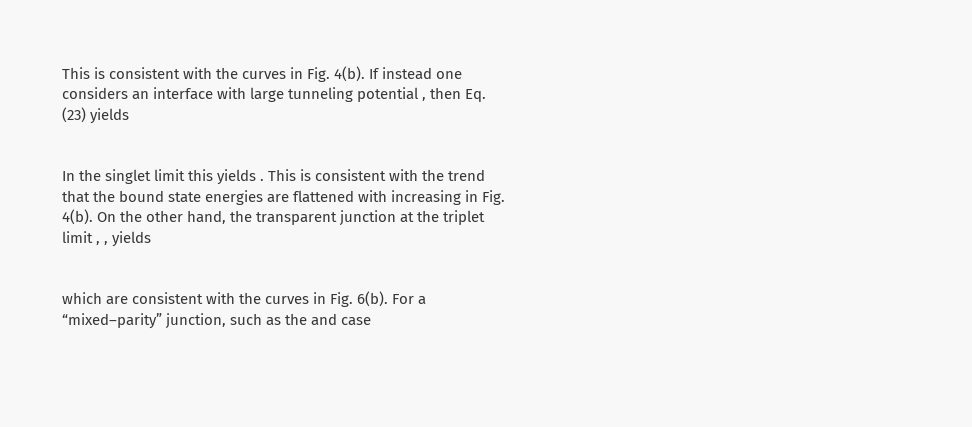This is consistent with the curves in Fig. 4(b). If instead one considers an interface with large tunneling potential , then Eq. (23) yields


In the singlet limit this yields . This is consistent with the trend that the bound state energies are flattened with increasing in Fig. 4(b). On the other hand, the transparent junction at the triplet limit , , yields


which are consistent with the curves in Fig. 6(b). For a “mixed–parity” junction, such as the and case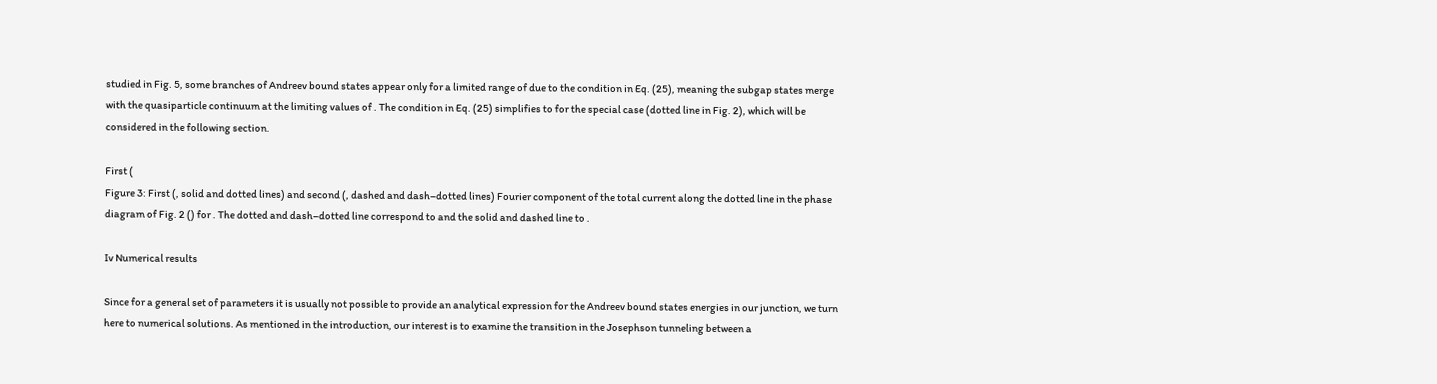studied in Fig. 5, some branches of Andreev bound states appear only for a limited range of due to the condition in Eq. (25), meaning the subgap states merge with the quasiparticle continuum at the limiting values of . The condition in Eq. (25) simplifies to for the special case (dotted line in Fig. 2), which will be considered in the following section.

First (
Figure 3: First (, solid and dotted lines) and second (, dashed and dash–dotted lines) Fourier component of the total current along the dotted line in the phase diagram of Fig. 2 () for . The dotted and dash–dotted line correspond to and the solid and dashed line to .

Iv Numerical results

Since for a general set of parameters it is usually not possible to provide an analytical expression for the Andreev bound states energies in our junction, we turn here to numerical solutions. As mentioned in the introduction, our interest is to examine the transition in the Josephson tunneling between a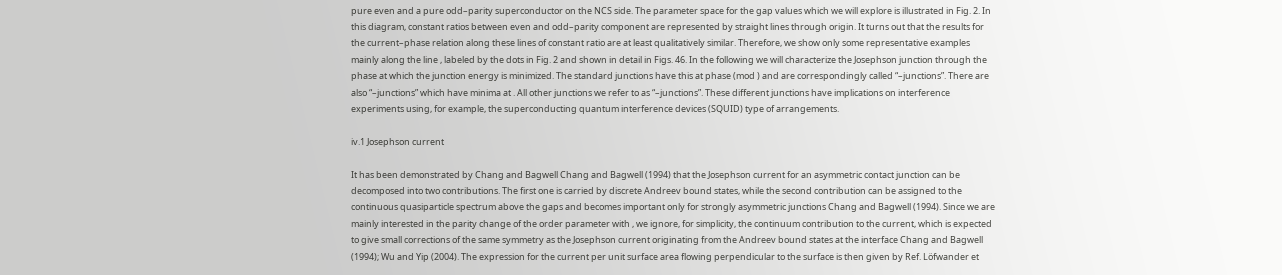pure even and a pure odd–parity superconductor on the NCS side. The parameter space for the gap values which we will explore is illustrated in Fig. 2. In this diagram, constant ratios between even and odd–parity component are represented by straight lines through origin. It turns out that the results for the current–phase relation along these lines of constant ratio are at least qualitatively similar. Therefore, we show only some representative examples mainly along the line , labeled by the dots in Fig. 2 and shown in detail in Figs. 46. In the following we will characterize the Josephson junction through the phase at which the junction energy is minimized. The standard junctions have this at phase (mod ) and are correspondingly called “–junctions”. There are also “–junctions” which have minima at . All other junctions we refer to as “–junctions”. These different junctions have implications on interference experiments using, for example, the superconducting quantum interference devices (SQUID) type of arrangements.

iv.1 Josephson current

It has been demonstrated by Chang and Bagwell Chang and Bagwell (1994) that the Josephson current for an asymmetric contact junction can be decomposed into two contributions. The first one is carried by discrete Andreev bound states, while the second contribution can be assigned to the continuous quasiparticle spectrum above the gaps and becomes important only for strongly asymmetric junctions Chang and Bagwell (1994). Since we are mainly interested in the parity change of the order parameter with , we ignore, for simplicity, the continuum contribution to the current, which is expected to give small corrections of the same symmetry as the Josephson current originating from the Andreev bound states at the interface Chang and Bagwell (1994); Wu and Yip (2004). The expression for the current per unit surface area flowing perpendicular to the surface is then given by Ref. Löfwander et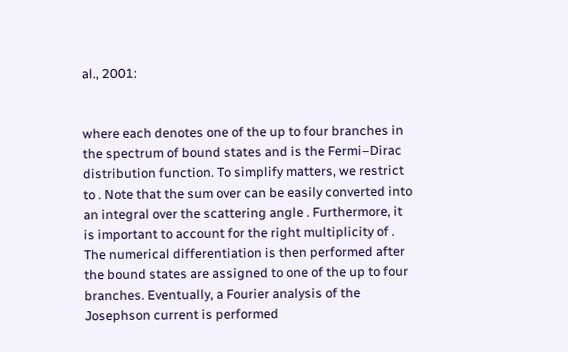al., 2001:


where each denotes one of the up to four branches in the spectrum of bound states and is the Fermi–Dirac distribution function. To simplify matters, we restrict to . Note that the sum over can be easily converted into an integral over the scattering angle . Furthermore, it is important to account for the right multiplicity of . The numerical differentiation is then performed after the bound states are assigned to one of the up to four branches. Eventually, a Fourier analysis of the Josephson current is performed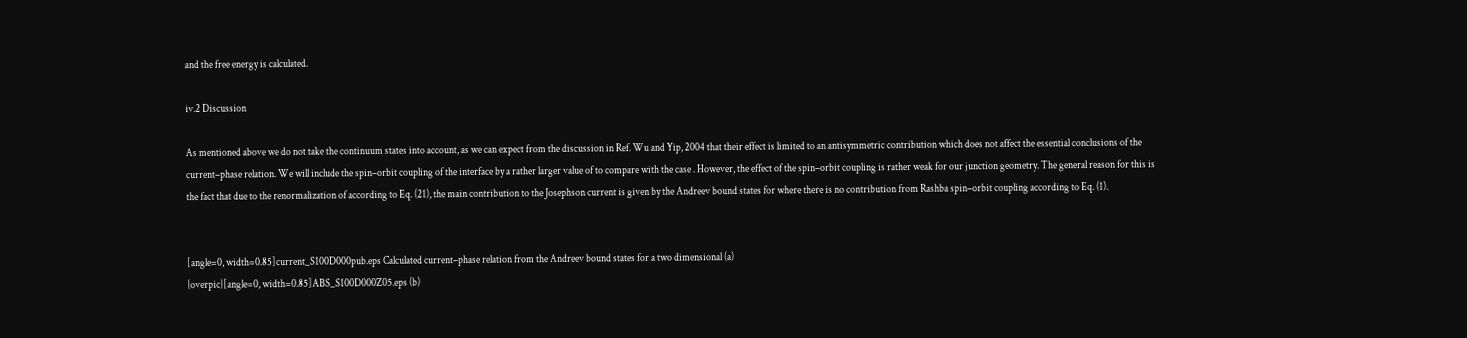and the free energy is calculated.

iv.2 Discussion

As mentioned above we do not take the continuum states into account, as we can expect from the discussion in Ref. Wu and Yip, 2004 that their effect is limited to an antisymmetric contribution which does not affect the essential conclusions of the current–phase relation. We will include the spin–orbit coupling of the interface by a rather larger value of to compare with the case . However, the effect of the spin–orbit coupling is rather weak for our junction geometry. The general reason for this is the fact that due to the renormalization of according to Eq. (21), the main contribution to the Josephson current is given by the Andreev bound states for where there is no contribution from Rashba spin–orbit coupling according to Eq. (1).


[angle=0, width=0.85]current_S100D000pub.eps Calculated current–phase relation from the Andreev bound states for a two dimensional (a)
{overpic}[angle=0, width=0.85]ABS_S100D000Z05.eps (b)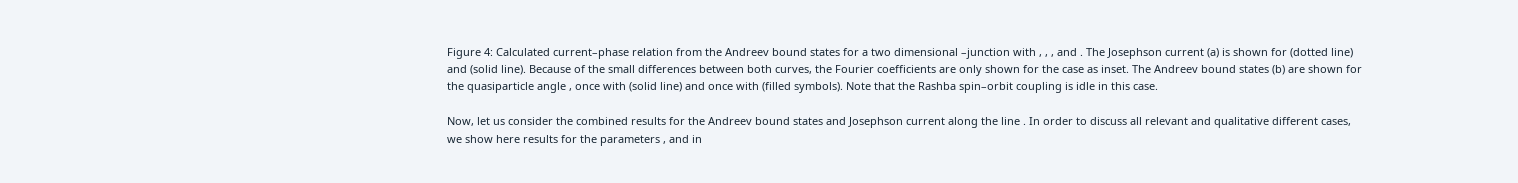Figure 4: Calculated current–phase relation from the Andreev bound states for a two dimensional –junction with , , , and . The Josephson current (a) is shown for (dotted line) and (solid line). Because of the small differences between both curves, the Fourier coefficients are only shown for the case as inset. The Andreev bound states (b) are shown for the quasiparticle angle , once with (solid line) and once with (filled symbols). Note that the Rashba spin–orbit coupling is idle in this case.

Now, let us consider the combined results for the Andreev bound states and Josephson current along the line . In order to discuss all relevant and qualitative different cases, we show here results for the parameters , and in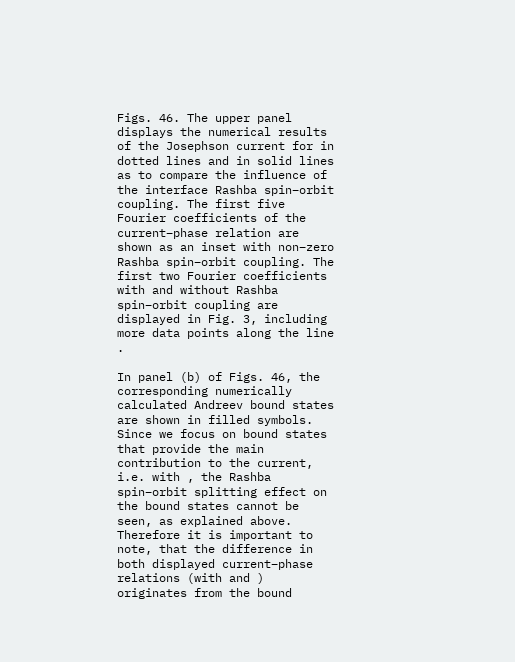Figs. 46. The upper panel displays the numerical results of the Josephson current for in dotted lines and in solid lines as to compare the influence of the interface Rashba spin–orbit coupling. The first five Fourier coefficients of the current–phase relation are shown as an inset with non–zero Rashba spin–orbit coupling. The first two Fourier coefficients with and without Rashba spin–orbit coupling are displayed in Fig. 3, including more data points along the line .

In panel (b) of Figs. 46, the corresponding numerically calculated Andreev bound states are shown in filled symbols. Since we focus on bound states that provide the main contribution to the current, i.e. with , the Rashba spin–orbit splitting effect on the bound states cannot be seen, as explained above. Therefore it is important to note, that the difference in both displayed current–phase relations (with and ) originates from the bound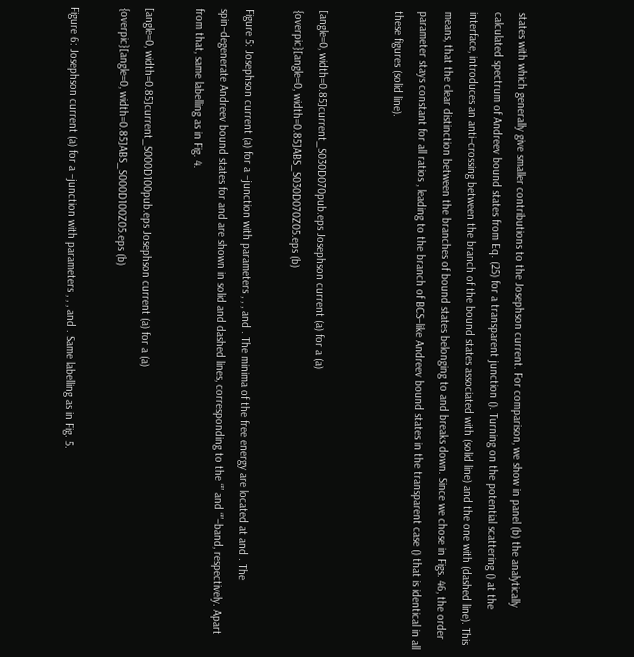states with which generally give smaller contributions to the Josephson current. For comparison, we show in panel (b) the analytically calculated spectrum of Andreev bound states from Eq. (25) for a transparent junction (). Turning on the potential scattering () at the interface, introduces an anti–crossing between the branch of the bound states associated with (solid line) and the one with (dashed line). This means, that the clear distinction between the branches of bound states belonging to and breaks down. Since we chose in Figs. 46, the order parameter stays constant for all ratios , leading to the branch of BCS–like Andreev bound states in the transparent case () that is identical in all these figures (solid line).


[angle=0, width=0.85]current_S030D070pub.eps Josephson current (a) for a (a)
{overpic}[angle=0, width=0.85]ABS_S030D070Z05.eps (b)

Figure 5: Josephson current (a) for a –junction with parameters , , , and . The minima of the free energy are located at and . The spin–degenerate Andreev bound states for and are shown in solid and dashed lines, corresponding to the “” and “”–band, respectively. Apart from that, same labelling as in Fig. 4.

[angle=0, width=0.85]current_S000D100pub.eps Josephson current (a) for a (a)
{overpic}[angle=0, width=0.85]ABS_S000D100Z05.eps (b)

Figure 6: Josephson current (a) for a –junction with parameters , , , and . Same labelling as in Fig. 5.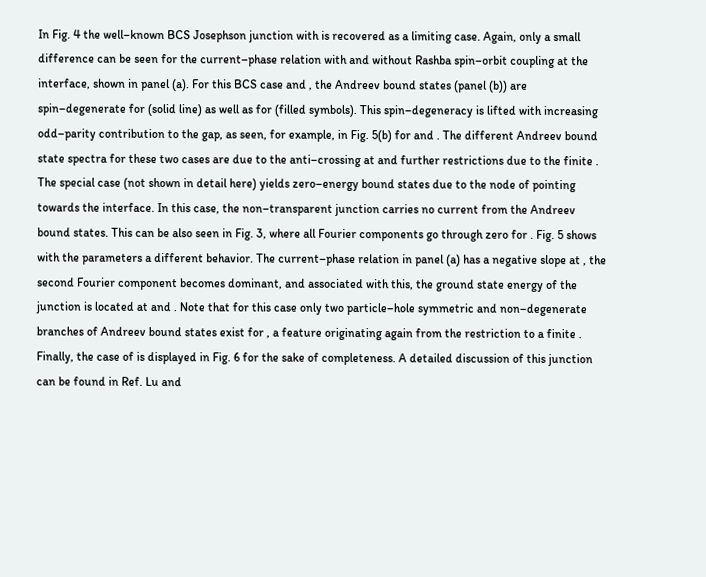In Fig. 4 the well–known BCS Josephson junction with is recovered as a limiting case. Again, only a small difference can be seen for the current–phase relation with and without Rashba spin–orbit coupling at the interface, shown in panel (a). For this BCS case and , the Andreev bound states (panel (b)) are spin–degenerate for (solid line) as well as for (filled symbols). This spin–degeneracy is lifted with increasing odd–parity contribution to the gap, as seen, for example, in Fig. 5(b) for and . The different Andreev bound state spectra for these two cases are due to the anti–crossing at and further restrictions due to the finite . The special case (not shown in detail here) yields zero–energy bound states due to the node of pointing towards the interface. In this case, the non–transparent junction carries no current from the Andreev bound states. This can be also seen in Fig. 3, where all Fourier components go through zero for . Fig. 5 shows with the parameters a different behavior. The current–phase relation in panel (a) has a negative slope at , the second Fourier component becomes dominant, and associated with this, the ground state energy of the junction is located at and . Note that for this case only two particle–hole symmetric and non–degenerate branches of Andreev bound states exist for , a feature originating again from the restriction to a finite . Finally, the case of is displayed in Fig. 6 for the sake of completeness. A detailed discussion of this junction can be found in Ref. Lu and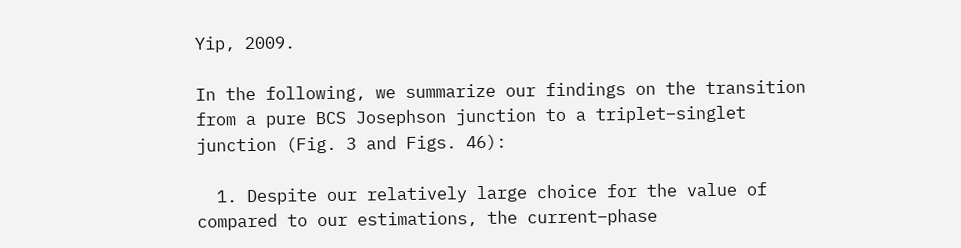Yip, 2009.

In the following, we summarize our findings on the transition from a pure BCS Josephson junction to a triplet–singlet junction (Fig. 3 and Figs. 46):

  1. Despite our relatively large choice for the value of compared to our estimations, the current–phase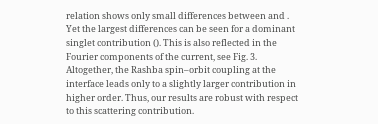relation shows only small differences between and . Yet the largest differences can be seen for a dominant singlet contribution (). This is also reflected in the Fourier components of the current, see Fig. 3. Altogether, the Rashba spin–orbit coupling at the interface leads only to a slightly larger contribution in higher order. Thus, our results are robust with respect to this scattering contribution.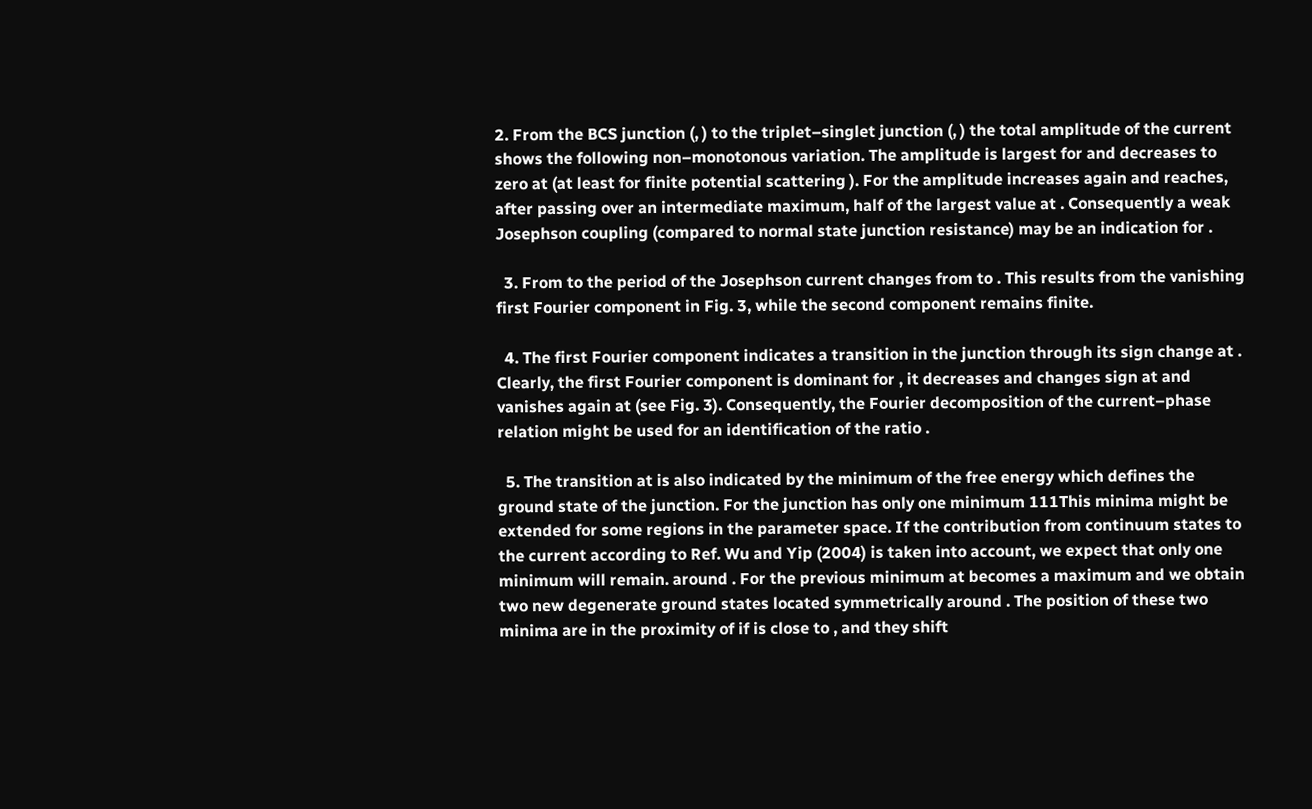2. From the BCS junction (, ) to the triplet–singlet junction (, ) the total amplitude of the current shows the following non–monotonous variation. The amplitude is largest for and decreases to zero at (at least for finite potential scattering ). For the amplitude increases again and reaches, after passing over an intermediate maximum, half of the largest value at . Consequently a weak Josephson coupling (compared to normal state junction resistance) may be an indication for .

  3. From to the period of the Josephson current changes from to . This results from the vanishing first Fourier component in Fig. 3, while the second component remains finite.

  4. The first Fourier component indicates a transition in the junction through its sign change at . Clearly, the first Fourier component is dominant for , it decreases and changes sign at and vanishes again at (see Fig. 3). Consequently, the Fourier decomposition of the current–phase relation might be used for an identification of the ratio .

  5. The transition at is also indicated by the minimum of the free energy which defines the ground state of the junction. For the junction has only one minimum 111This minima might be extended for some regions in the parameter space. If the contribution from continuum states to the current according to Ref. Wu and Yip (2004) is taken into account, we expect that only one minimum will remain. around . For the previous minimum at becomes a maximum and we obtain two new degenerate ground states located symmetrically around . The position of these two minima are in the proximity of if is close to , and they shift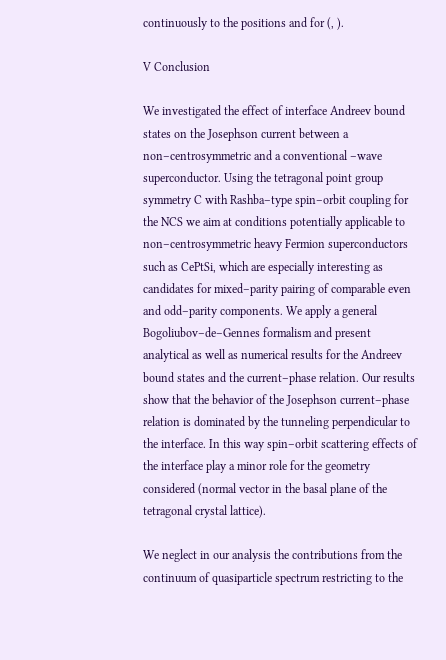continuously to the positions and for (, ).

V Conclusion

We investigated the effect of interface Andreev bound states on the Josephson current between a non–centrosymmetric and a conventional –wave superconductor. Using the tetragonal point group symmetry C with Rashba–type spin–orbit coupling for the NCS we aim at conditions potentially applicable to non–centrosymmetric heavy Fermion superconductors such as CePtSi, which are especially interesting as candidates for mixed–parity pairing of comparable even and odd–parity components. We apply a general Bogoliubov–de–Gennes formalism and present analytical as well as numerical results for the Andreev bound states and the current–phase relation. Our results show that the behavior of the Josephson current–phase relation is dominated by the tunneling perpendicular to the interface. In this way spin–orbit scattering effects of the interface play a minor role for the geometry considered (normal vector in the basal plane of the tetragonal crystal lattice).

We neglect in our analysis the contributions from the continuum of quasiparticle spectrum restricting to the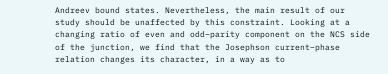Andreev bound states. Nevertheless, the main result of our study should be unaffected by this constraint. Looking at a changing ratio of even and odd–parity component on the NCS side of the junction, we find that the Josephson current–phase relation changes its character, in a way as to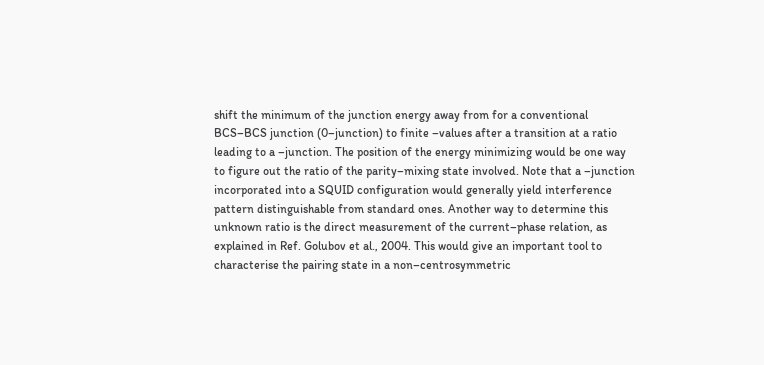shift the minimum of the junction energy away from for a conventional BCS–BCS junction (0–junction) to finite –values after a transition at a ratio leading to a –junction. The position of the energy minimizing would be one way to figure out the ratio of the parity–mixing state involved. Note that a –junction incorporated into a SQUID configuration would generally yield interference pattern distinguishable from standard ones. Another way to determine this unknown ratio is the direct measurement of the current–phase relation, as explained in Ref. Golubov et al., 2004. This would give an important tool to characterise the pairing state in a non–centrosymmetric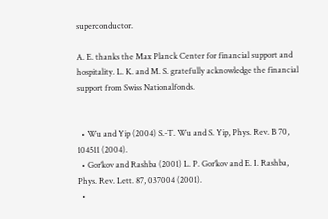superconductor.

A. E. thanks the Max Planck Center for financial support and hospitality. L. K. and M. S. gratefully acknowledge the financial support from Swiss Nationalfonds.


  • Wu and Yip (2004) S.-T. Wu and S. Yip, Phys. Rev. B 70, 104511 (2004).
  • Gor’kov and Rashba (2001) L. P. Gor’kov and E. I. Rashba, Phys. Rev. Lett. 87, 037004 (2001).
  •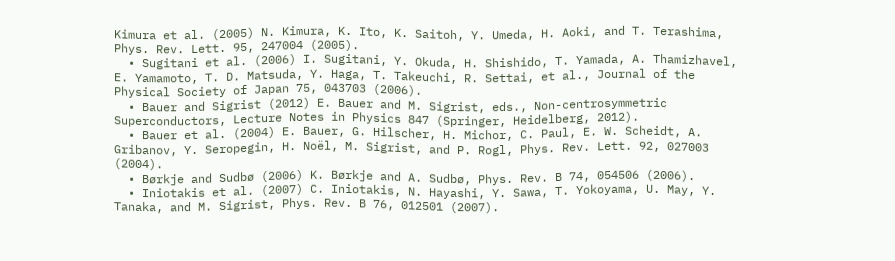Kimura et al. (2005) N. Kimura, K. Ito, K. Saitoh, Y. Umeda, H. Aoki, and T. Terashima, Phys. Rev. Lett. 95, 247004 (2005).
  • Sugitani et al. (2006) I. Sugitani, Y. Okuda, H. Shishido, T. Yamada, A. Thamizhavel, E. Yamamoto, T. D. Matsuda, Y. Haga, T. Takeuchi, R. Settai, et al., Journal of the Physical Society of Japan 75, 043703 (2006).
  • Bauer and Sigrist (2012) E. Bauer and M. Sigrist, eds., Non-centrosymmetric Superconductors, Lecture Notes in Physics 847 (Springer, Heidelberg, 2012).
  • Bauer et al. (2004) E. Bauer, G. Hilscher, H. Michor, C. Paul, E. W. Scheidt, A. Gribanov, Y. Seropegin, H. Noël, M. Sigrist, and P. Rogl, Phys. Rev. Lett. 92, 027003 (2004).
  • Børkje and Sudbø (2006) K. Børkje and A. Sudbø, Phys. Rev. B 74, 054506 (2006).
  • Iniotakis et al. (2007) C. Iniotakis, N. Hayashi, Y. Sawa, T. Yokoyama, U. May, Y. Tanaka, and M. Sigrist, Phys. Rev. B 76, 012501 (2007).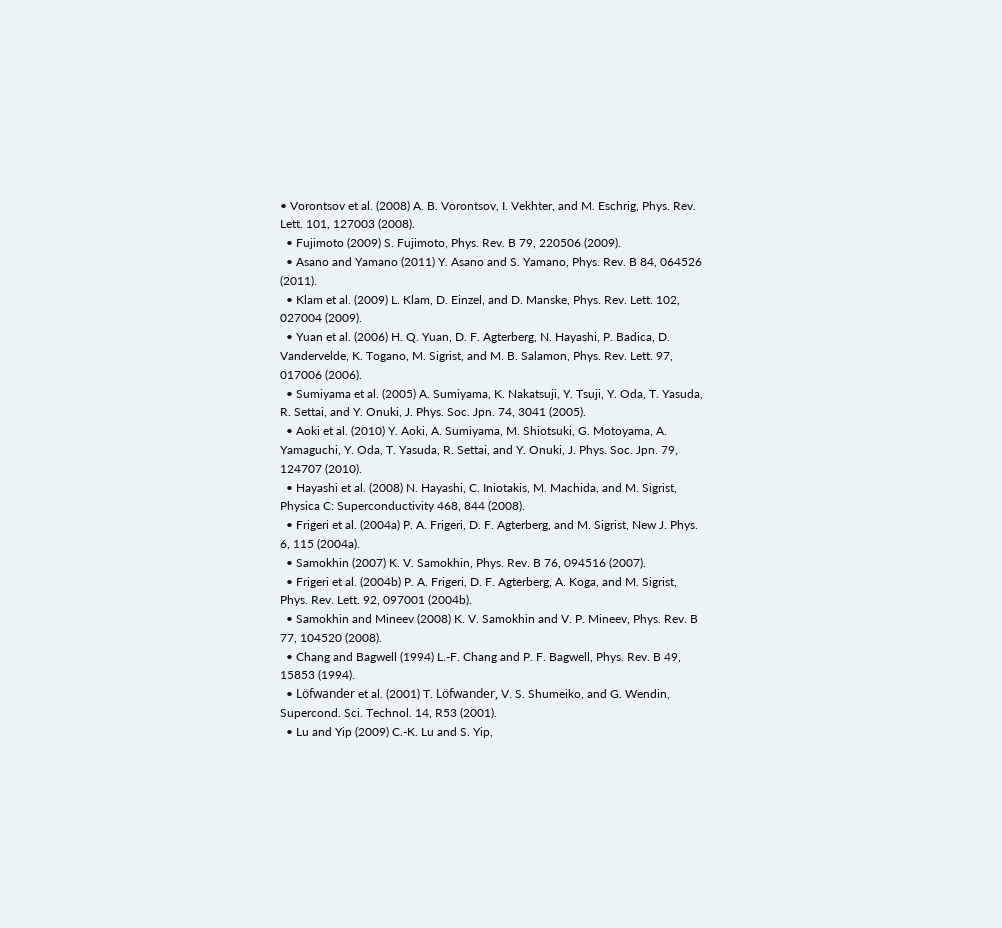• Vorontsov et al. (2008) A. B. Vorontsov, I. Vekhter, and M. Eschrig, Phys. Rev. Lett. 101, 127003 (2008).
  • Fujimoto (2009) S. Fujimoto, Phys. Rev. B 79, 220506 (2009).
  • Asano and Yamano (2011) Y. Asano and S. Yamano, Phys. Rev. B 84, 064526 (2011).
  • Klam et al. (2009) L. Klam, D. Einzel, and D. Manske, Phys. Rev. Lett. 102, 027004 (2009).
  • Yuan et al. (2006) H. Q. Yuan, D. F. Agterberg, N. Hayashi, P. Badica, D. Vandervelde, K. Togano, M. Sigrist, and M. B. Salamon, Phys. Rev. Lett. 97, 017006 (2006).
  • Sumiyama et al. (2005) A. Sumiyama, K. Nakatsuji, Y. Tsuji, Y. Oda, T. Yasuda, R. Settai, and Y. Onuki, J. Phys. Soc. Jpn. 74, 3041 (2005).
  • Aoki et al. (2010) Y. Aoki, A. Sumiyama, M. Shiotsuki, G. Motoyama, A. Yamaguchi, Y. Oda, T. Yasuda, R. Settai, and Y. Onuki, J. Phys. Soc. Jpn. 79, 124707 (2010).
  • Hayashi et al. (2008) N. Hayashi, C. Iniotakis, M. Machida, and M. Sigrist, Physica C: Superconductivity 468, 844 (2008).
  • Frigeri et al. (2004a) P. A. Frigeri, D. F. Agterberg, and M. Sigrist, New J. Phys. 6, 115 (2004a).
  • Samokhin (2007) K. V. Samokhin, Phys. Rev. B 76, 094516 (2007).
  • Frigeri et al. (2004b) P. A. Frigeri, D. F. Agterberg, A. Koga, and M. Sigrist, Phys. Rev. Lett. 92, 097001 (2004b).
  • Samokhin and Mineev (2008) K. V. Samokhin and V. P. Mineev, Phys. Rev. B 77, 104520 (2008).
  • Chang and Bagwell (1994) L.-F. Chang and P. F. Bagwell, Phys. Rev. B 49, 15853 (1994).
  • Löfwander et al. (2001) T. Löfwander, V. S. Shumeiko, and G. Wendin, Supercond. Sci. Technol. 14, R53 (2001).
  • Lu and Yip (2009) C.-K. Lu and S. Yip,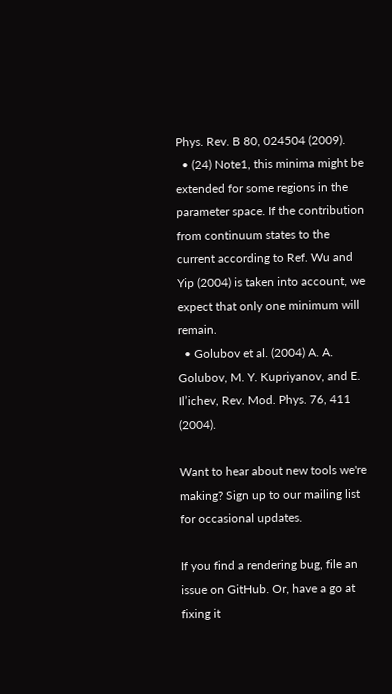Phys. Rev. B 80, 024504 (2009).
  • (24) Note1, this minima might be extended for some regions in the parameter space. If the contribution from continuum states to the current according to Ref. Wu and Yip (2004) is taken into account, we expect that only one minimum will remain.
  • Golubov et al. (2004) A. A. Golubov, M. Y. Kupriyanov, and E. Il’ichev, Rev. Mod. Phys. 76, 411 (2004).

Want to hear about new tools we're making? Sign up to our mailing list for occasional updates.

If you find a rendering bug, file an issue on GitHub. Or, have a go at fixing it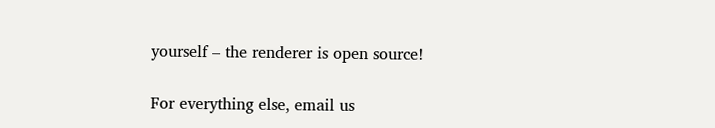yourself – the renderer is open source!

For everything else, email us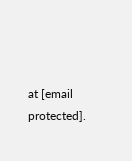at [email protected].